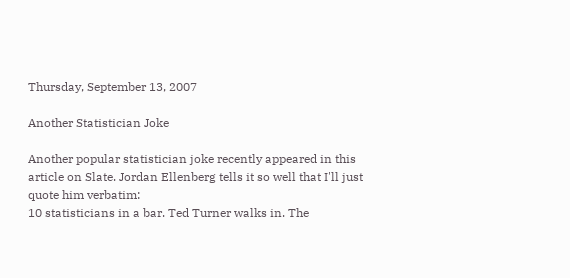Thursday, September 13, 2007

Another Statistician Joke

Another popular statistician joke recently appeared in this article on Slate. Jordan Ellenberg tells it so well that I'll just quote him verbatim:
10 statisticians in a bar. Ted Turner walks in. The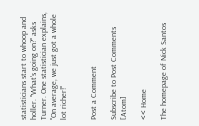statisticians start to whoop and holler. "What's going on?" asks Turner. One statistician explains, "On average, we just got a whole lot richer!"


Post a Comment

Subscribe to Post Comments [Atom]

<< Home

The homepage of Nick Santos